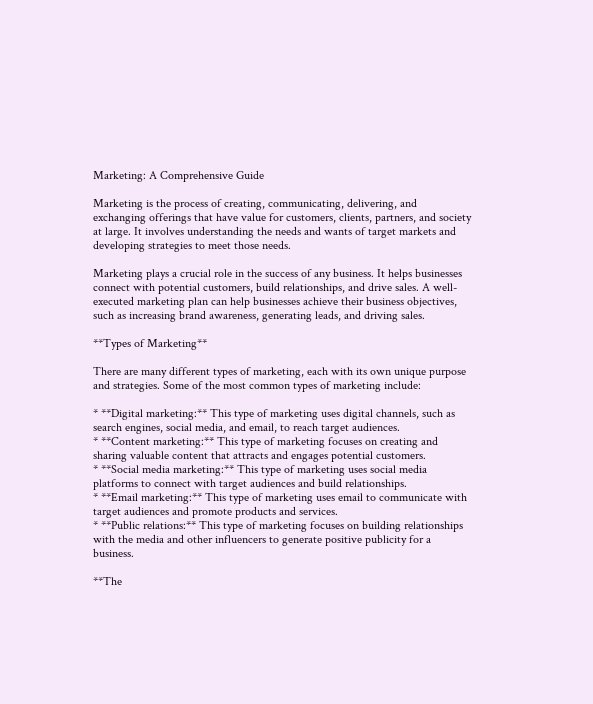Marketing: A Comprehensive Guide

Marketing is the process of creating, communicating, delivering, and exchanging offerings that have value for customers, clients, partners, and society at large. It involves understanding the needs and wants of target markets and developing strategies to meet those needs.

Marketing plays a crucial role in the success of any business. It helps businesses connect with potential customers, build relationships, and drive sales. A well-executed marketing plan can help businesses achieve their business objectives, such as increasing brand awareness, generating leads, and driving sales.

**Types of Marketing**

There are many different types of marketing, each with its own unique purpose and strategies. Some of the most common types of marketing include:

* **Digital marketing:** This type of marketing uses digital channels, such as search engines, social media, and email, to reach target audiences.
* **Content marketing:** This type of marketing focuses on creating and sharing valuable content that attracts and engages potential customers.
* **Social media marketing:** This type of marketing uses social media platforms to connect with target audiences and build relationships.
* **Email marketing:** This type of marketing uses email to communicate with target audiences and promote products and services.
* **Public relations:** This type of marketing focuses on building relationships with the media and other influencers to generate positive publicity for a business.

**The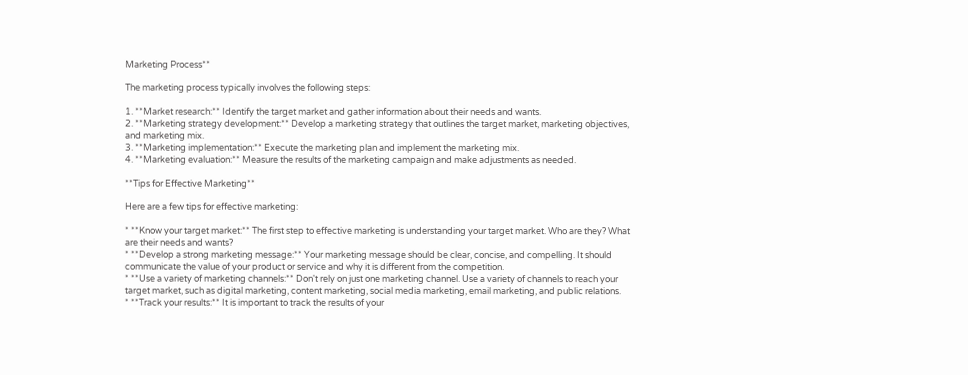Marketing Process**

The marketing process typically involves the following steps:

1. **Market research:** Identify the target market and gather information about their needs and wants.
2. **Marketing strategy development:** Develop a marketing strategy that outlines the target market, marketing objectives, and marketing mix.
3. **Marketing implementation:** Execute the marketing plan and implement the marketing mix.
4. **Marketing evaluation:** Measure the results of the marketing campaign and make adjustments as needed.

**Tips for Effective Marketing**

Here are a few tips for effective marketing:

* **Know your target market:** The first step to effective marketing is understanding your target market. Who are they? What are their needs and wants?
* **Develop a strong marketing message:** Your marketing message should be clear, concise, and compelling. It should communicate the value of your product or service and why it is different from the competition.
* **Use a variety of marketing channels:** Don't rely on just one marketing channel. Use a variety of channels to reach your target market, such as digital marketing, content marketing, social media marketing, email marketing, and public relations.
* **Track your results:** It is important to track the results of your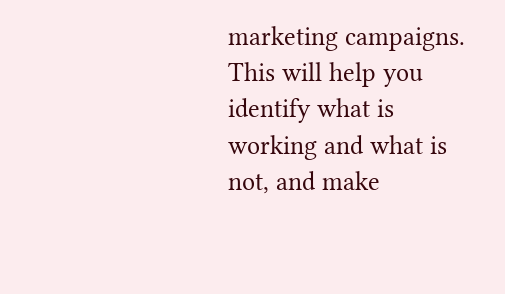marketing campaigns. This will help you identify what is working and what is not, and make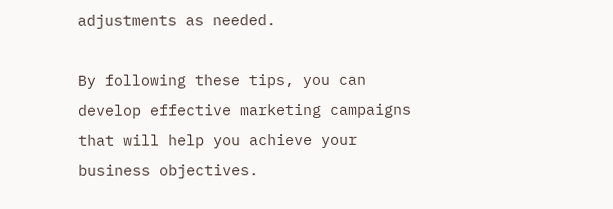adjustments as needed.

By following these tips, you can develop effective marketing campaigns that will help you achieve your business objectives.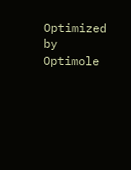Optimized by Optimole